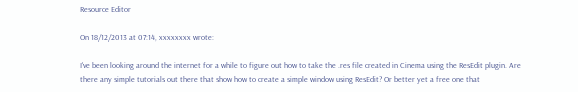Resource Editor

On 18/12/2013 at 07:14, xxxxxxxx wrote:

I've been looking around the internet for a while to figure out how to take the .res file created in Cinema using the ResEdit plugin. Are there any simple tutorials out there that show how to create a simple window using ResEdit? Or better yet a free one that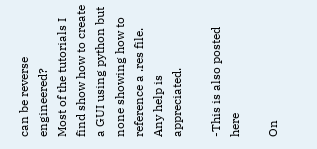can be reverse engineered?
Most of the tutorials I find show how to create a GUI using python but none showing how to reference a .res file.
Any help is appreciated.

-This is also posted here

On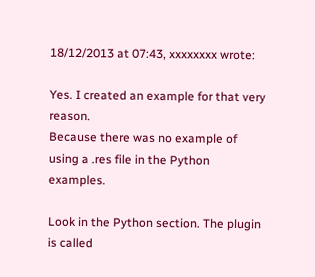18/12/2013 at 07:43, xxxxxxxx wrote:

Yes. I created an example for that very reason.
Because there was no example of using a .res file in the Python examples.

Look in the Python section. The plugin is called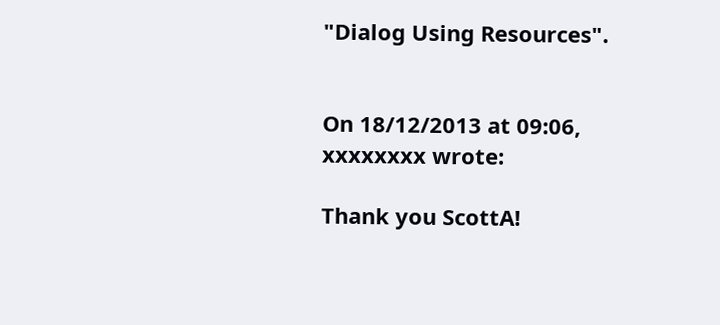"Dialog Using Resources".


On 18/12/2013 at 09:06, xxxxxxxx wrote:

Thank you ScottA!